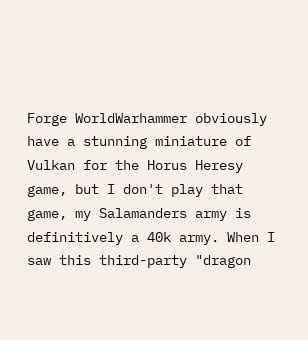Forge WorldWarhammer obviously have a stunning miniature of Vulkan for the Horus Heresy game, but I don't play that game, my Salamanders army is definitively a 40k army. When I saw this third-party "dragon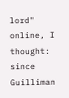lord" online, I thought: since Guilliman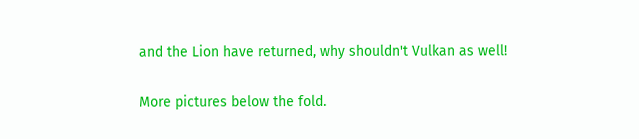and the Lion have returned, why shouldn't Vulkan as well!

More pictures below the fold.